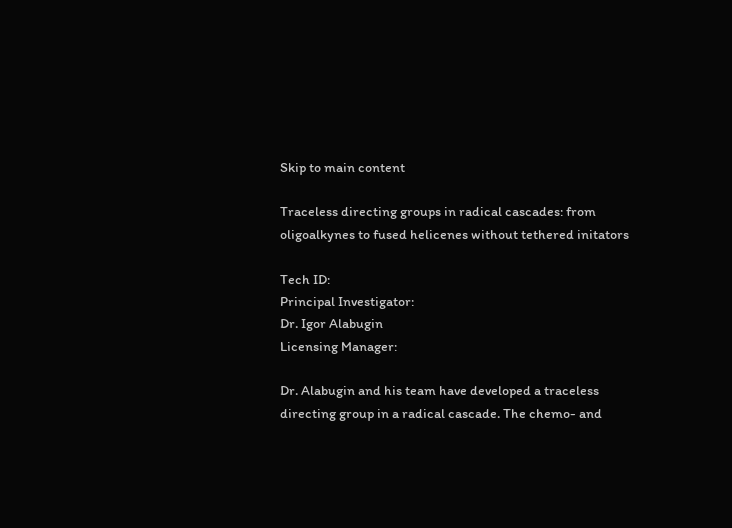Skip to main content

Traceless directing groups in radical cascades: from oligoalkynes to fused helicenes without tethered initators

Tech ID:
Principal Investigator:
Dr. Igor Alabugin
Licensing Manager:

Dr. Alabugin and his team have developed a traceless directing group in a radical cascade. The chemo- and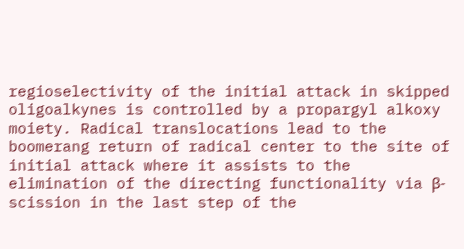regioselectivity of the initial attack in skipped oligoalkynes is controlled by a propargyl alkoxy moiety. Radical translocations lead to the boomerang return of radical center to the site of initial attack where it assists to the elimination of the directing functionality via β-scission in the last step of the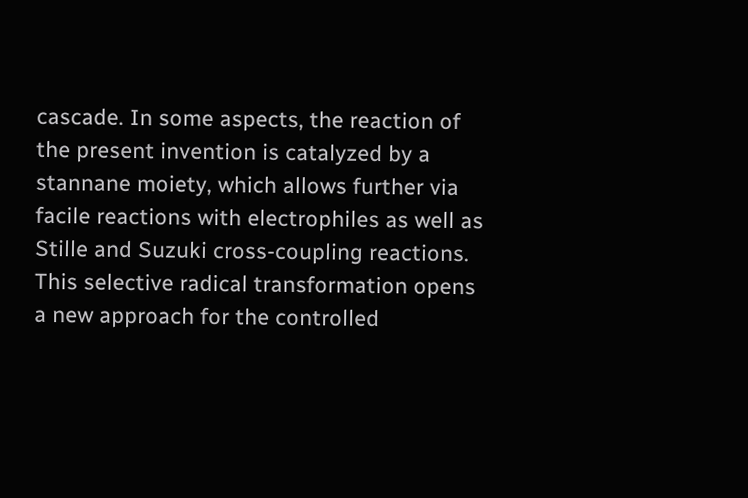cascade. In some aspects, the reaction of the present invention is catalyzed by a stannane moiety, which allows further via facile reactions with electrophiles as well as Stille and Suzuki cross-coupling reactions. This selective radical transformation opens a new approach for the controlled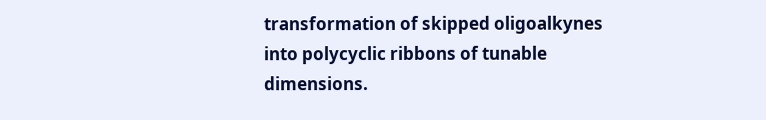transformation of skipped oligoalkynes into polycyclic ribbons of tunable dimensions.